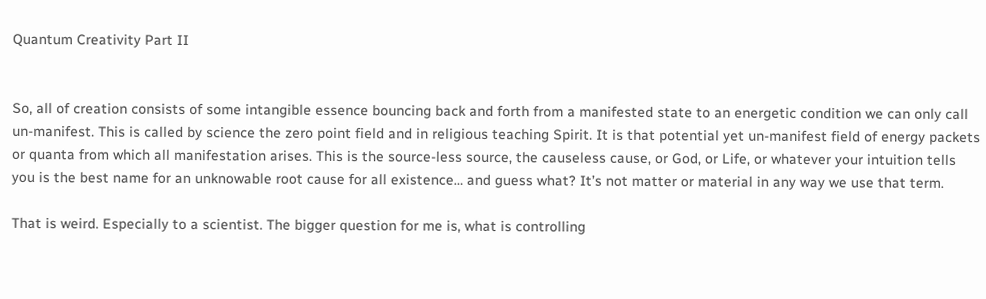Quantum Creativity Part II


So, all of creation consists of some intangible essence bouncing back and forth from a manifested state to an energetic condition we can only call un-manifest. This is called by science the zero point field and in religious teaching Spirit. It is that potential yet un-manifest field of energy packets or quanta from which all manifestation arises. This is the source-less source, the causeless cause, or God, or Life, or whatever your intuition tells you is the best name for an unknowable root cause for all existence… and guess what? It’s not matter or material in any way we use that term.

That is weird. Especially to a scientist. The bigger question for me is, what is controlling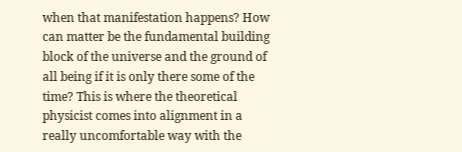when that manifestation happens? How can matter be the fundamental building block of the universe and the ground of all being if it is only there some of the time? This is where the theoretical physicist comes into alignment in a really uncomfortable way with the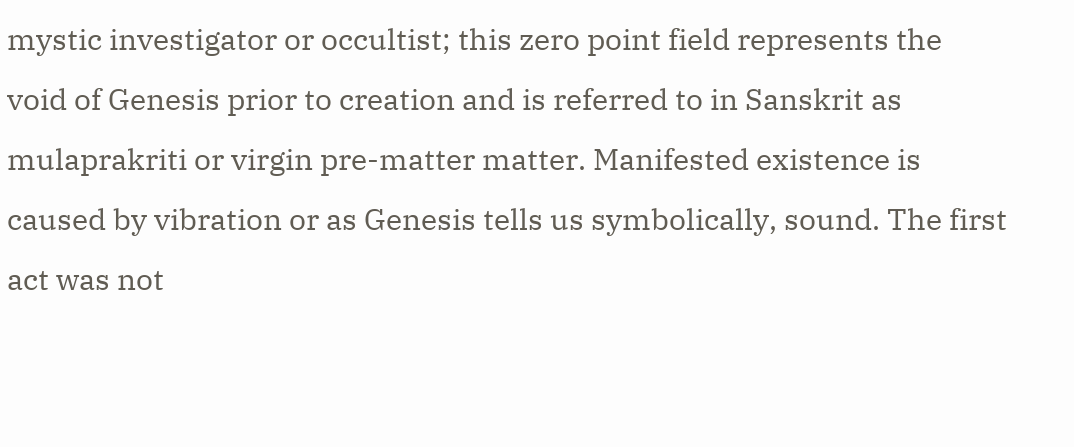mystic investigator or occultist; this zero point field represents the void of Genesis prior to creation and is referred to in Sanskrit as mulaprakriti or virgin pre-matter matter. Manifested existence is caused by vibration or as Genesis tells us symbolically, sound. The first act was not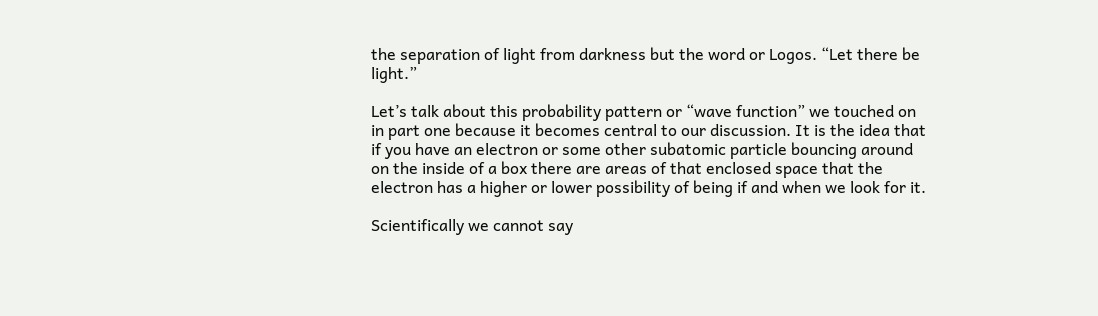the separation of light from darkness but the word or Logos. “Let there be light.”

Let’s talk about this probability pattern or “wave function” we touched on in part one because it becomes central to our discussion. It is the idea that if you have an electron or some other subatomic particle bouncing around on the inside of a box there are areas of that enclosed space that the electron has a higher or lower possibility of being if and when we look for it.

Scientifically we cannot say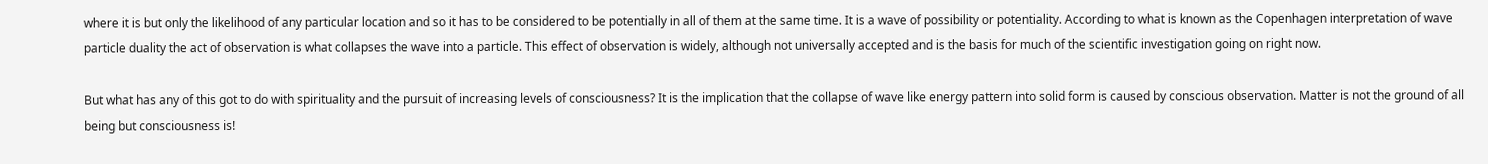where it is but only the likelihood of any particular location and so it has to be considered to be potentially in all of them at the same time. It is a wave of possibility or potentiality. According to what is known as the Copenhagen interpretation of wave particle duality the act of observation is what collapses the wave into a particle. This effect of observation is widely, although not universally accepted and is the basis for much of the scientific investigation going on right now.

But what has any of this got to do with spirituality and the pursuit of increasing levels of consciousness? It is the implication that the collapse of wave like energy pattern into solid form is caused by conscious observation. Matter is not the ground of all being but consciousness is!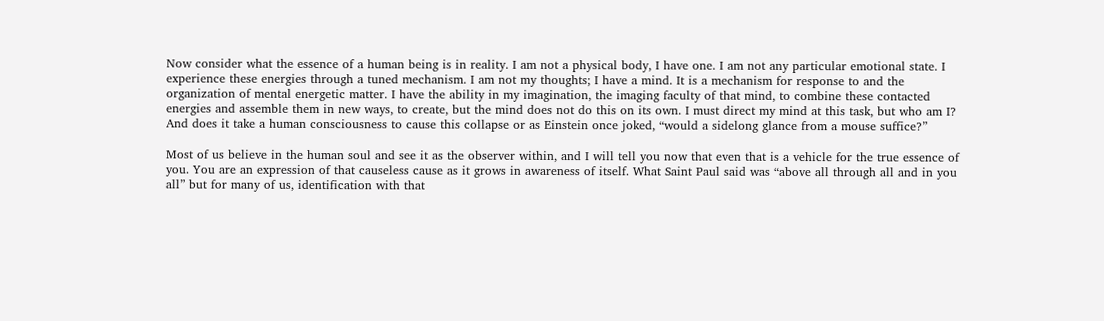Now consider what the essence of a human being is in reality. I am not a physical body, I have one. I am not any particular emotional state. I experience these energies through a tuned mechanism. I am not my thoughts; I have a mind. It is a mechanism for response to and the organization of mental energetic matter. I have the ability in my imagination, the imaging faculty of that mind, to combine these contacted energies and assemble them in new ways, to create, but the mind does not do this on its own. I must direct my mind at this task, but who am I? And does it take a human consciousness to cause this collapse or as Einstein once joked, “would a sidelong glance from a mouse suffice?”

Most of us believe in the human soul and see it as the observer within, and I will tell you now that even that is a vehicle for the true essence of you. You are an expression of that causeless cause as it grows in awareness of itself. What Saint Paul said was “above all through all and in you all” but for many of us, identification with that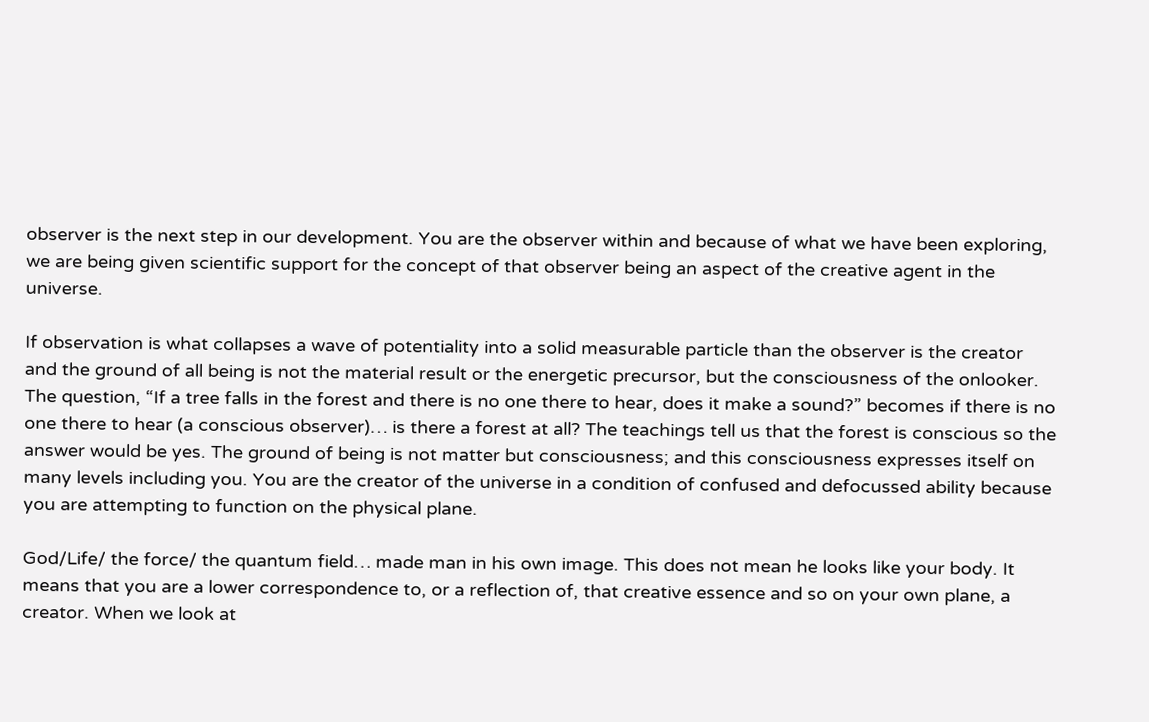observer is the next step in our development. You are the observer within and because of what we have been exploring, we are being given scientific support for the concept of that observer being an aspect of the creative agent in the universe.

If observation is what collapses a wave of potentiality into a solid measurable particle than the observer is the creator and the ground of all being is not the material result or the energetic precursor, but the consciousness of the onlooker. The question, “If a tree falls in the forest and there is no one there to hear, does it make a sound?” becomes if there is no one there to hear (a conscious observer)… is there a forest at all? The teachings tell us that the forest is conscious so the answer would be yes. The ground of being is not matter but consciousness; and this consciousness expresses itself on many levels including you. You are the creator of the universe in a condition of confused and defocussed ability because you are attempting to function on the physical plane.

God/Life/ the force/ the quantum field… made man in his own image. This does not mean he looks like your body. It means that you are a lower correspondence to, or a reflection of, that creative essence and so on your own plane, a creator. When we look at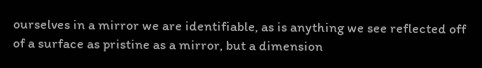ourselves in a mirror we are identifiable, as is anything we see reflected off of a surface as pristine as a mirror, but a dimension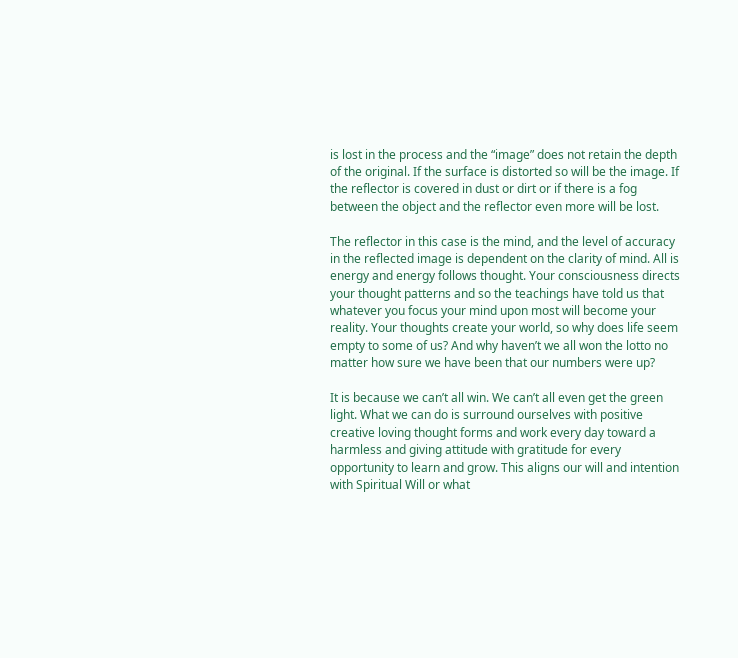is lost in the process and the “image” does not retain the depth of the original. If the surface is distorted so will be the image. If the reflector is covered in dust or dirt or if there is a fog between the object and the reflector even more will be lost.

The reflector in this case is the mind, and the level of accuracy in the reflected image is dependent on the clarity of mind. All is energy and energy follows thought. Your consciousness directs your thought patterns and so the teachings have told us that whatever you focus your mind upon most will become your reality. Your thoughts create your world, so why does life seem empty to some of us? And why haven’t we all won the lotto no matter how sure we have been that our numbers were up?

It is because we can’t all win. We can’t all even get the green light. What we can do is surround ourselves with positive creative loving thought forms and work every day toward a harmless and giving attitude with gratitude for every opportunity to learn and grow. This aligns our will and intention with Spiritual Will or what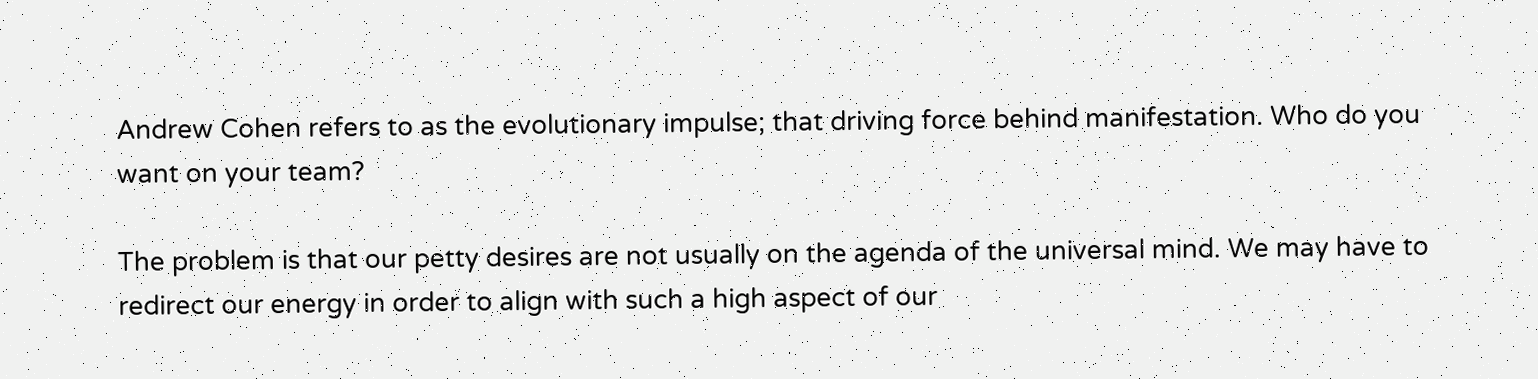Andrew Cohen refers to as the evolutionary impulse; that driving force behind manifestation. Who do you want on your team?

The problem is that our petty desires are not usually on the agenda of the universal mind. We may have to redirect our energy in order to align with such a high aspect of our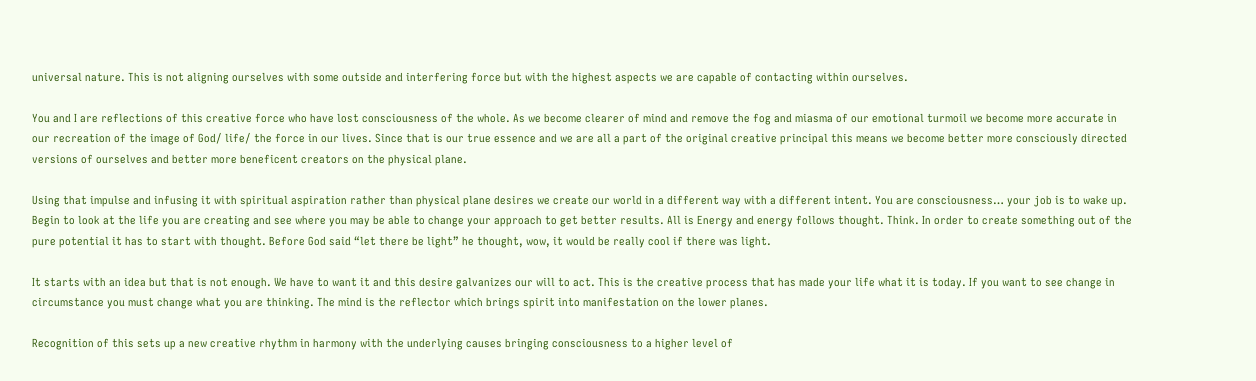universal nature. This is not aligning ourselves with some outside and interfering force but with the highest aspects we are capable of contacting within ourselves.

You and I are reflections of this creative force who have lost consciousness of the whole. As we become clearer of mind and remove the fog and miasma of our emotional turmoil we become more accurate in our recreation of the image of God/ life/ the force in our lives. Since that is our true essence and we are all a part of the original creative principal this means we become better more consciously directed versions of ourselves and better more beneficent creators on the physical plane.

Using that impulse and infusing it with spiritual aspiration rather than physical plane desires we create our world in a different way with a different intent. You are consciousness… your job is to wake up. Begin to look at the life you are creating and see where you may be able to change your approach to get better results. All is Energy and energy follows thought. Think. In order to create something out of the pure potential it has to start with thought. Before God said “let there be light” he thought, wow, it would be really cool if there was light.

It starts with an idea but that is not enough. We have to want it and this desire galvanizes our will to act. This is the creative process that has made your life what it is today. If you want to see change in circumstance you must change what you are thinking. The mind is the reflector which brings spirit into manifestation on the lower planes.

Recognition of this sets up a new creative rhythm in harmony with the underlying causes bringing consciousness to a higher level of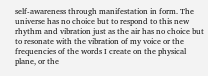self-awareness through manifestation in form. The universe has no choice but to respond to this new rhythm and vibration just as the air has no choice but to resonate with the vibration of my voice or the frequencies of the words I create on the physical plane, or the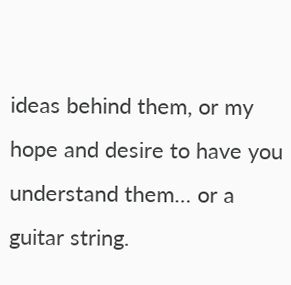ideas behind them, or my hope and desire to have you understand them… or a guitar string.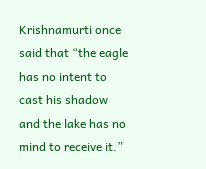Krishnamurti once said that “the eagle has no intent to cast his shadow and the lake has no mind to receive it.”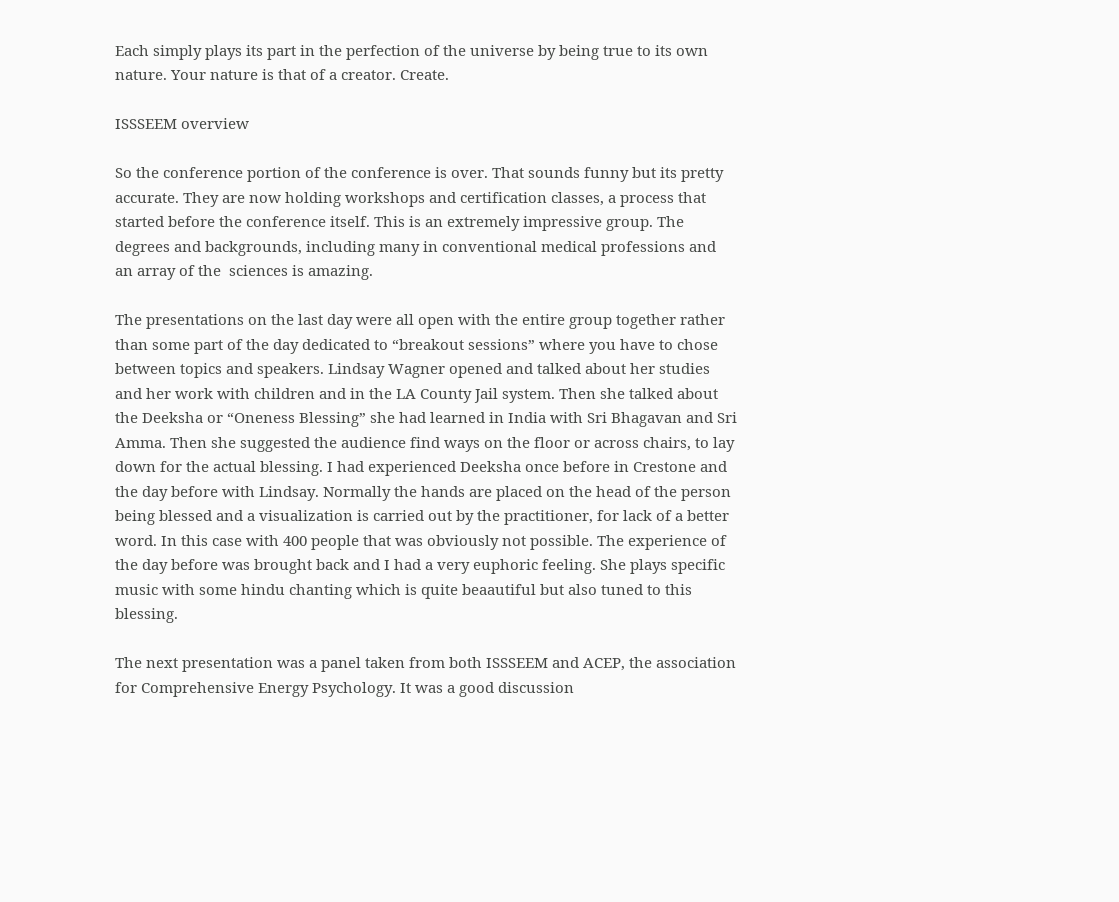Each simply plays its part in the perfection of the universe by being true to its own nature. Your nature is that of a creator. Create.

ISSSEEM overview

So the conference portion of the conference is over. That sounds funny but its pretty accurate. They are now holding workshops and certification classes, a process that started before the conference itself. This is an extremely impressive group. The degrees and backgrounds, including many in conventional medical professions and an array of the  sciences is amazing.

The presentations on the last day were all open with the entire group together rather than some part of the day dedicated to “breakout sessions” where you have to chose between topics and speakers. Lindsay Wagner opened and talked about her studies and her work with children and in the LA County Jail system. Then she talked about the Deeksha or “Oneness Blessing” she had learned in India with Sri Bhagavan and Sri Amma. Then she suggested the audience find ways on the floor or across chairs, to lay down for the actual blessing. I had experienced Deeksha once before in Crestone and the day before with Lindsay. Normally the hands are placed on the head of the person being blessed and a visualization is carried out by the practitioner, for lack of a better word. In this case with 400 people that was obviously not possible. The experience of the day before was brought back and I had a very euphoric feeling. She plays specific music with some hindu chanting which is quite beaautiful but also tuned to this blessing.

The next presentation was a panel taken from both ISSSEEM and ACEP, the association for Comprehensive Energy Psychology. It was a good discussion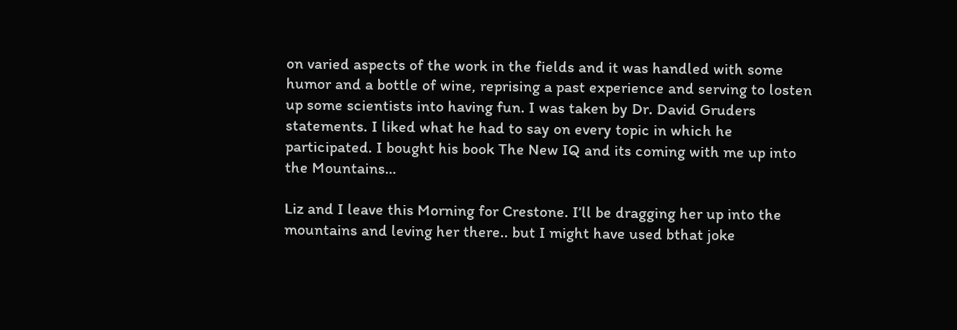on varied aspects of the work in the fields and it was handled with some humor and a bottle of wine, reprising a past experience and serving to losten up some scientists into having fun. I was taken by Dr. David Gruders statements. I liked what he had to say on every topic in which he participated. I bought his book The New IQ and its coming with me up into the Mountains…

Liz and I leave this Morning for Crestone. I’ll be dragging her up into the mountains and leving her there.. but I might have used bthat joke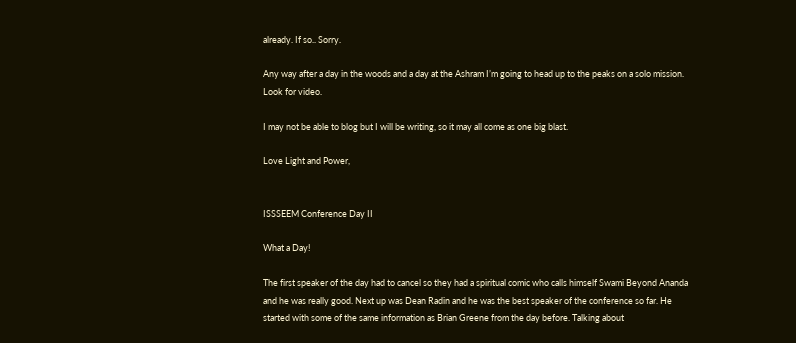already. If so.. Sorry.

Any way after a day in the woods and a day at the Ashram I’m going to head up to the peaks on a solo mission. Look for video.

I may not be able to blog but I will be writing, so it may all come as one big blast.

Love Light and Power,


ISSSEEM Conference Day II

What a Day!

The first speaker of the day had to cancel so they had a spiritual comic who calls himself Swami Beyond Ananda and he was really good. Next up was Dean Radin and he was the best speaker of the conference so far. He started with some of the same information as Brian Greene from the day before. Talking about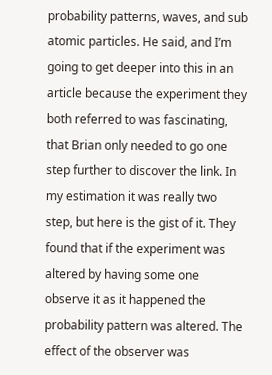probability patterns, waves, and sub atomic particles. He said, and I’m going to get deeper into this in an article because the experiment they both referred to was fascinating, that Brian only needed to go one step further to discover the link. In my estimation it was really two step, but here is the gist of it. They found that if the experiment was altered by having some one observe it as it happened the probability pattern was altered. The effect of the observer was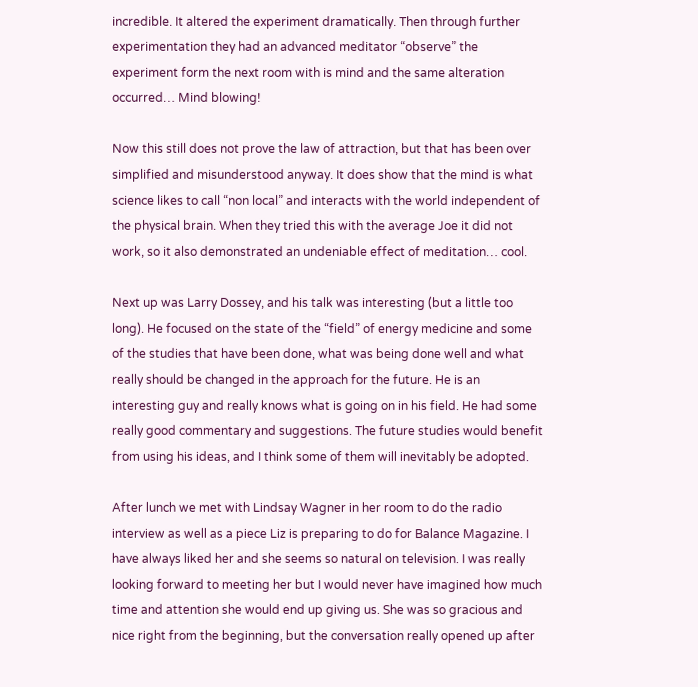incredible. It altered the experiment dramatically. Then through further experimentation they had an advanced meditator “observe” the experiment form the next room with is mind and the same alteration occurred… Mind blowing!

Now this still does not prove the law of attraction, but that has been over simplified and misunderstood anyway. It does show that the mind is what science likes to call “non local” and interacts with the world independent of the physical brain. When they tried this with the average Joe it did not work, so it also demonstrated an undeniable effect of meditation… cool.

Next up was Larry Dossey, and his talk was interesting (but a little too long). He focused on the state of the “field” of energy medicine and some of the studies that have been done, what was being done well and what really should be changed in the approach for the future. He is an interesting guy and really knows what is going on in his field. He had some really good commentary and suggestions. The future studies would benefit from using his ideas, and I think some of them will inevitably be adopted.

After lunch we met with Lindsay Wagner in her room to do the radio interview as well as a piece Liz is preparing to do for Balance Magazine. I have always liked her and she seems so natural on television. I was really looking forward to meeting her but I would never have imagined how much time and attention she would end up giving us. She was so gracious and nice right from the beginning, but the conversation really opened up after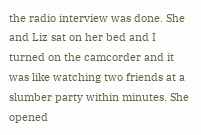the radio interview was done. She and Liz sat on her bed and I turned on the camcorder and it was like watching two friends at a slumber party within minutes. She opened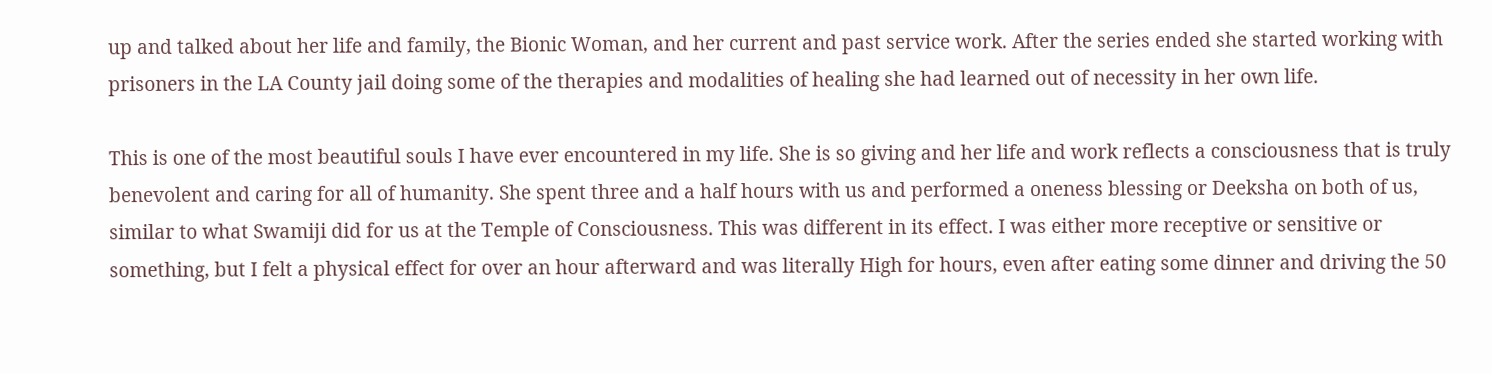up and talked about her life and family, the Bionic Woman, and her current and past service work. After the series ended she started working with prisoners in the LA County jail doing some of the therapies and modalities of healing she had learned out of necessity in her own life.

This is one of the most beautiful souls I have ever encountered in my life. She is so giving and her life and work reflects a consciousness that is truly benevolent and caring for all of humanity. She spent three and a half hours with us and performed a oneness blessing or Deeksha on both of us, similar to what Swamiji did for us at the Temple of Consciousness. This was different in its effect. I was either more receptive or sensitive or something, but I felt a physical effect for over an hour afterward and was literally High for hours, even after eating some dinner and driving the 50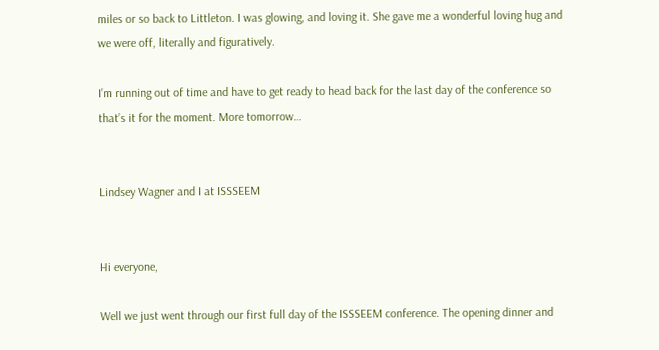miles or so back to Littleton. I was glowing, and loving it. She gave me a wonderful loving hug and we were off, literally and figuratively.

I’m running out of time and have to get ready to head back for the last day of the conference so that’s it for the moment. More tomorrow…


Lindsey Wagner and I at ISSSEEM


Hi everyone,

Well we just went through our first full day of the ISSSEEM conference. The opening dinner and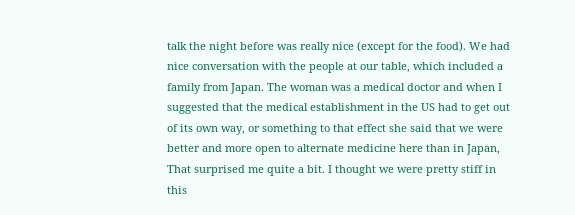talk the night before was really nice (except for the food). We had nice conversation with the people at our table, which included a family from Japan. The woman was a medical doctor and when I suggested that the medical establishment in the US had to get out of its own way, or something to that effect she said that we were better and more open to alternate medicine here than in Japan, That surprised me quite a bit. I thought we were pretty stiff in this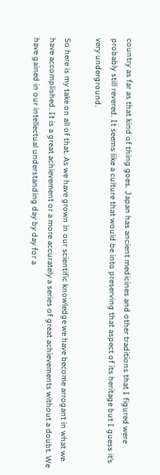country as far as that kind of thing goes. Japan has ancient medicines and other traditions that I figured were probably still revered. It seems like a culture that would be into preserving that aspect of its heritage but I guess it’s very underground.

So here is my take on all of that. As we have grown in our scientific knowledge we have become arrogant in what we have accomplished. It is a great achievement or a more accurately a series of great achievements without a doubt. We have gained in our intellectual understanding day by day for a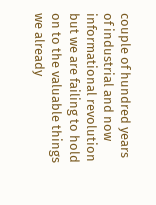couple of hundred years of industrial and now informational revolution but we are failing to hold on to the valuable things we already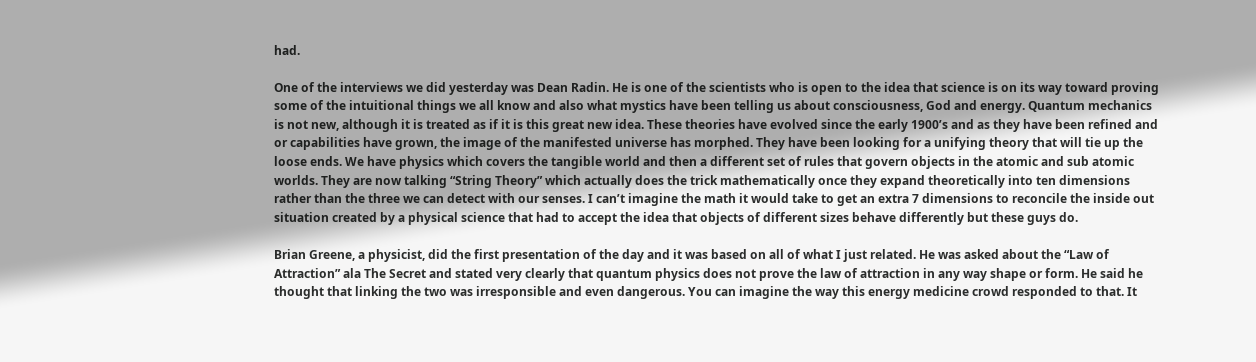had.

One of the interviews we did yesterday was Dean Radin. He is one of the scientists who is open to the idea that science is on its way toward proving some of the intuitional things we all know and also what mystics have been telling us about consciousness, God and energy. Quantum mechanics is not new, although it is treated as if it is this great new idea. These theories have evolved since the early 1900’s and as they have been refined and or capabilities have grown, the image of the manifested universe has morphed. They have been looking for a unifying theory that will tie up the loose ends. We have physics which covers the tangible world and then a different set of rules that govern objects in the atomic and sub atomic worlds. They are now talking “String Theory” which actually does the trick mathematically once they expand theoretically into ten dimensions rather than the three we can detect with our senses. I can’t imagine the math it would take to get an extra 7 dimensions to reconcile the inside out situation created by a physical science that had to accept the idea that objects of different sizes behave differently but these guys do.

Brian Greene, a physicist, did the first presentation of the day and it was based on all of what I just related. He was asked about the “Law of Attraction” ala The Secret and stated very clearly that quantum physics does not prove the law of attraction in any way shape or form. He said he thought that linking the two was irresponsible and even dangerous. You can imagine the way this energy medicine crowd responded to that. It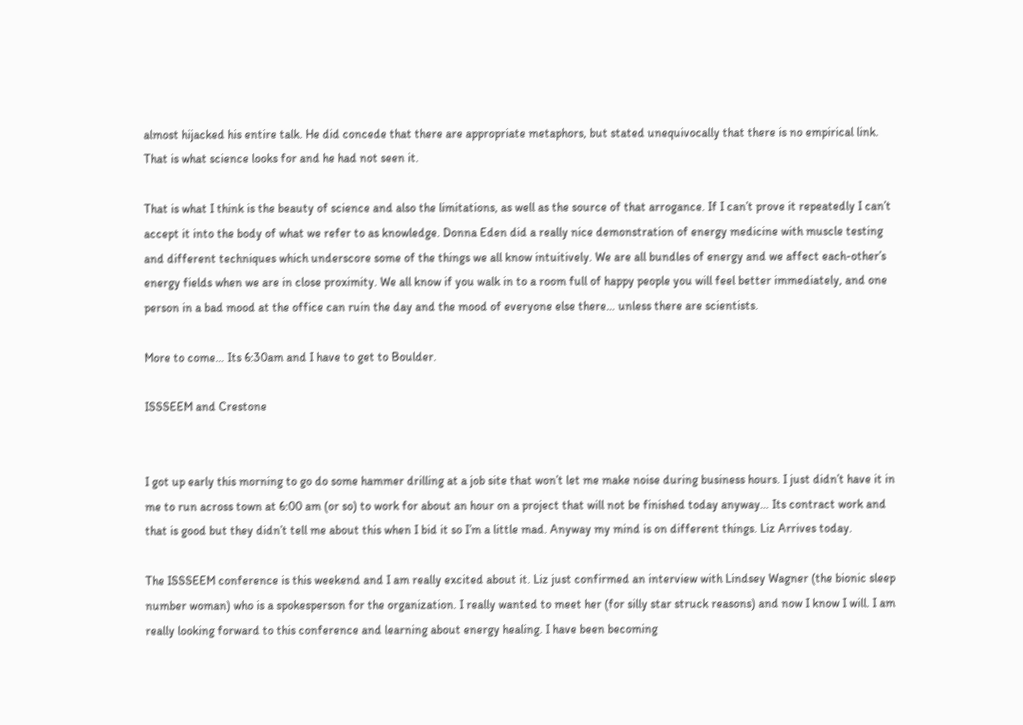almost hijacked his entire talk. He did concede that there are appropriate metaphors, but stated unequivocally that there is no empirical link. That is what science looks for and he had not seen it.

That is what I think is the beauty of science and also the limitations, as well as the source of that arrogance. If I can’t prove it repeatedly I can’t accept it into the body of what we refer to as knowledge. Donna Eden did a really nice demonstration of energy medicine with muscle testing and different techniques which underscore some of the things we all know intuitively. We are all bundles of energy and we affect each-other’s energy fields when we are in close proximity. We all know if you walk in to a room full of happy people you will feel better immediately, and one person in a bad mood at the office can ruin the day and the mood of everyone else there… unless there are scientists.

More to come… Its 6:30am and I have to get to Boulder.

ISSSEEM and Crestone


I got up early this morning to go do some hammer drilling at a job site that won’t let me make noise during business hours. I just didn’t have it in me to run across town at 6:00 am (or so) to work for about an hour on a project that will not be finished today anyway… Its contract work and that is good but they didn’t tell me about this when I bid it so I’m a little mad. Anyway my mind is on different things. Liz Arrives today.

The ISSSEEM conference is this weekend and I am really excited about it. Liz just confirmed an interview with Lindsey Wagner (the bionic sleep number woman) who is a spokesperson for the organization. I really wanted to meet her (for silly star struck reasons) and now I know I will. I am really looking forward to this conference and learning about energy healing. I have been becoming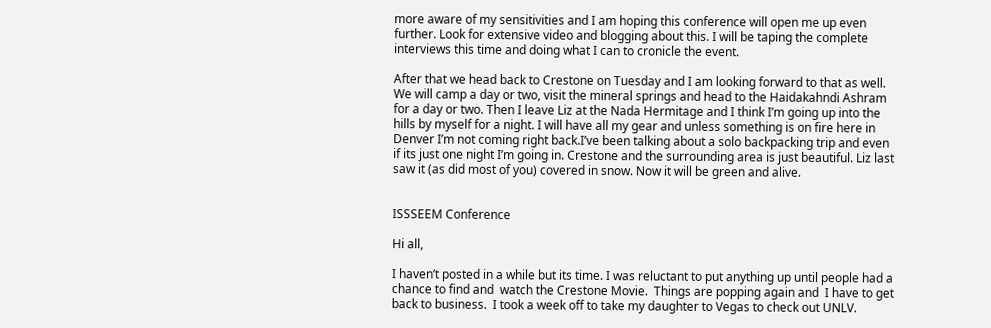more aware of my sensitivities and I am hoping this conference will open me up even further. Look for extensive video and blogging about this. I will be taping the complete interviews this time and doing what I can to cronicle the event.

After that we head back to Crestone on Tuesday and I am looking forward to that as well. We will camp a day or two, visit the mineral springs and head to the Haidakahndi Ashram for a day or two. Then I leave Liz at the Nada Hermitage and I think I’m going up into the hills by myself for a night. I will have all my gear and unless something is on fire here in Denver I’m not coming right back.I’ve been talking about a solo backpacking trip and even if its just one night I’m going in. Crestone and the surrounding area is just beautiful. Liz last saw it (as did most of you) covered in snow. Now it will be green and alive.


ISSSEEM Conference

Hi all,

I haven’t posted in a while but its time. I was reluctant to put anything up until people had a chance to find and  watch the Crestone Movie.  Things are popping again and  I have to get back to business.  I took a week off to take my daughter to Vegas to check out UNLV.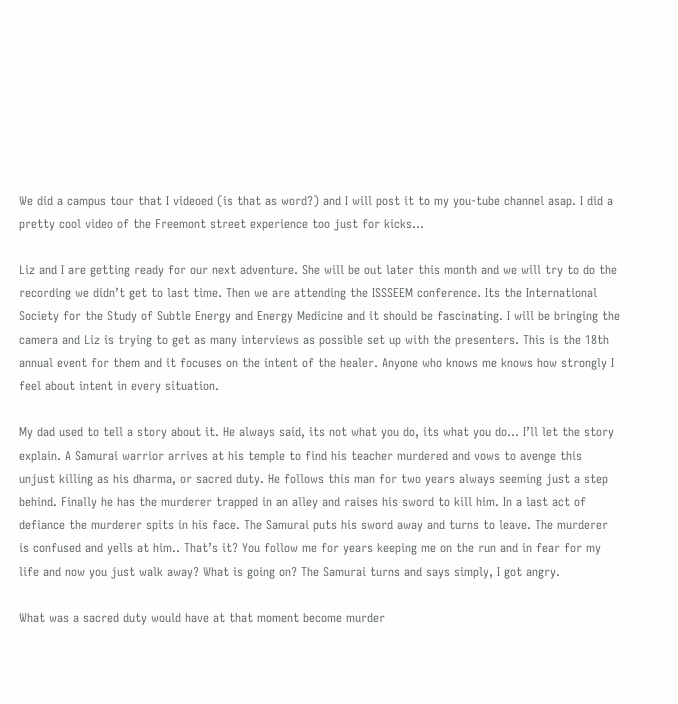We did a campus tour that I videoed (is that as word?) and I will post it to my you-tube channel asap. I did a pretty cool video of the Freemont street experience too just for kicks…

Liz and I are getting ready for our next adventure. She will be out later this month and we will try to do the recording we didn’t get to last time. Then we are attending the ISSSEEM conference. Its the International Society for the Study of Subtle Energy and Energy Medicine and it should be fascinating. I will be bringing the camera and Liz is trying to get as many interviews as possible set up with the presenters. This is the 18th annual event for them and it focuses on the intent of the healer. Anyone who knows me knows how strongly I feel about intent in every situation.

My dad used to tell a story about it. He always said, its not what you do, its what you do… I’ll let the story explain. A Samurai warrior arrives at his temple to find his teacher murdered and vows to avenge this unjust killing as his dharma, or sacred duty. He follows this man for two years always seeming just a step behind. Finally he has the murderer trapped in an alley and raises his sword to kill him. In a last act of defiance the murderer spits in his face. The Samurai puts his sword away and turns to leave. The murderer is confused and yells at him.. That’s it? You follow me for years keeping me on the run and in fear for my life and now you just walk away? What is going on? The Samurai turns and says simply, I got angry.

What was a sacred duty would have at that moment become murder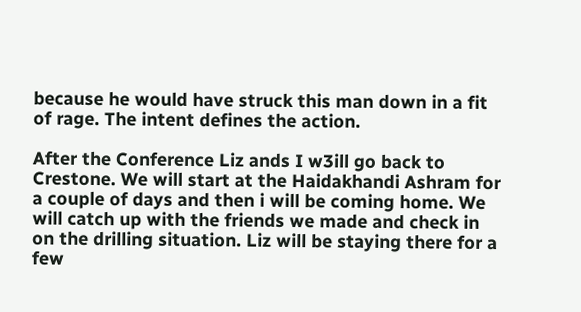because he would have struck this man down in a fit of rage. The intent defines the action.

After the Conference Liz ands I w3ill go back to Crestone. We will start at the Haidakhandi Ashram for a couple of days and then i will be coming home. We will catch up with the friends we made and check in on the drilling situation. Liz will be staying there for a few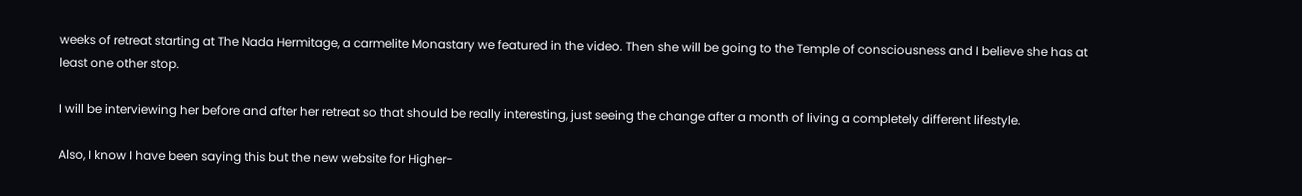weeks of retreat starting at The Nada Hermitage, a carmelite Monastary we featured in the video. Then she will be going to the Temple of consciousness and I believe she has at least one other stop.

I will be interviewing her before and after her retreat so that should be really interesting, just seeing the change after a month of living a completely different lifestyle.

Also, I know I have been saying this but the new website for Higher-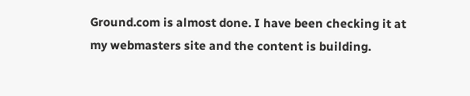Ground.com is almost done. I have been checking it at my webmasters site and the content is building.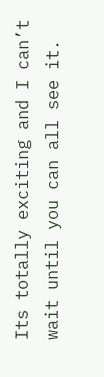Its totally exciting and I can’t wait until you can all see it.